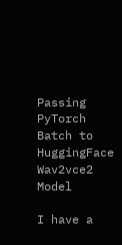Passing PyTorch Batch to HuggingFace Wav2vce2 Model

I have a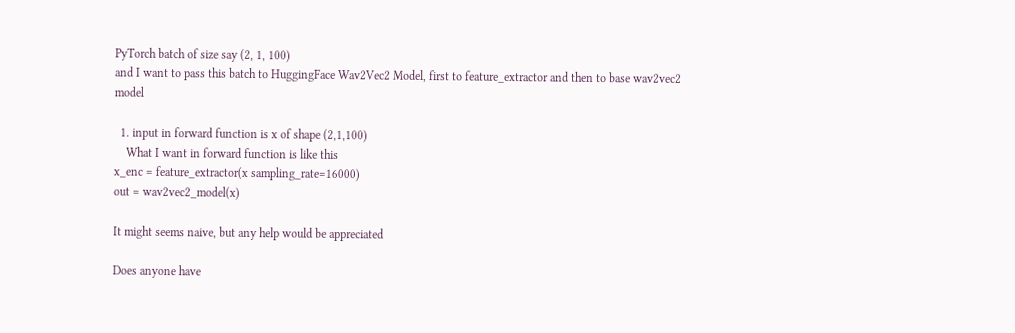PyTorch batch of size say (2, 1, 100)
and I want to pass this batch to HuggingFace Wav2Vec2 Model, first to feature_extractor and then to base wav2vec2 model

  1. input in forward function is x of shape (2,1,100)
    What I want in forward function is like this
x_enc = feature_extractor(x sampling_rate=16000)
out = wav2vec2_model(x)

It might seems naive, but any help would be appreciated

Does anyone have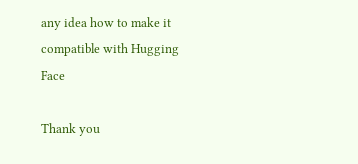any idea how to make it compatible with Hugging Face

Thank you